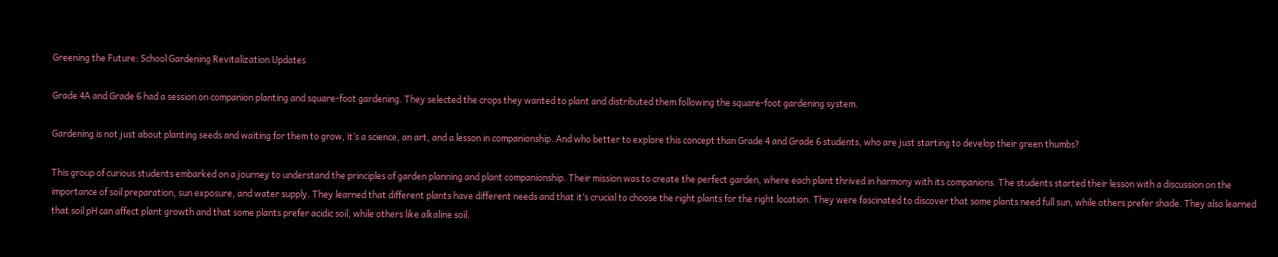Greening the Future: School Gardening Revitalization Updates

Grade 4A and Grade 6 had a session on companion planting and square-foot gardening. They selected the crops they wanted to plant and distributed them following the square-foot gardening system.

Gardening is not just about planting seeds and waiting for them to grow, it’s a science, an art, and a lesson in companionship. And who better to explore this concept than Grade 4 and Grade 6 students, who are just starting to develop their green thumbs?

This group of curious students embarked on a journey to understand the principles of garden planning and plant companionship. Their mission was to create the perfect garden, where each plant thrived in harmony with its companions. The students started their lesson with a discussion on the importance of soil preparation, sun exposure, and water supply. They learned that different plants have different needs and that it’s crucial to choose the right plants for the right location. They were fascinated to discover that some plants need full sun, while others prefer shade. They also learned that soil pH can affect plant growth and that some plants prefer acidic soil, while others like alkaline soil.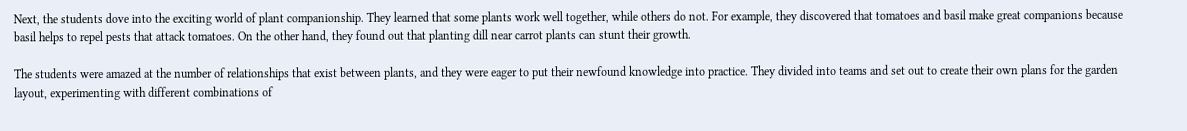Next, the students dove into the exciting world of plant companionship. They learned that some plants work well together, while others do not. For example, they discovered that tomatoes and basil make great companions because basil helps to repel pests that attack tomatoes. On the other hand, they found out that planting dill near carrot plants can stunt their growth.

The students were amazed at the number of relationships that exist between plants, and they were eager to put their newfound knowledge into practice. They divided into teams and set out to create their own plans for the garden layout, experimenting with different combinations of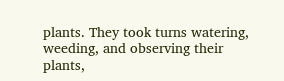plants. They took turns watering, weeding, and observing their plants,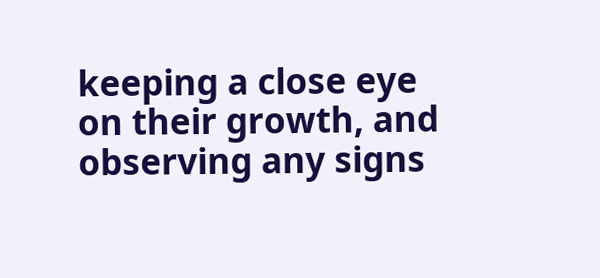keeping a close eye on their growth, and observing any signs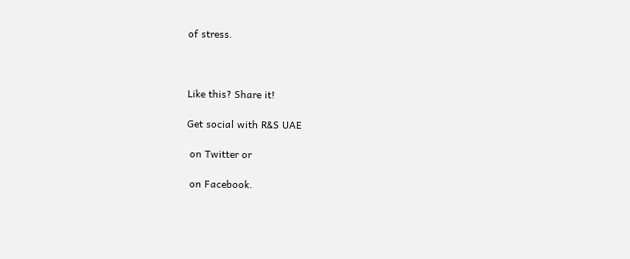of stress.



Like this? Share it!

Get social with R&S UAE

 on Twitter or

 on Facebook.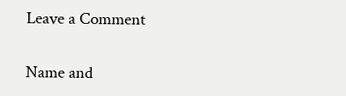Leave a Comment

Name and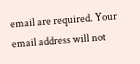email are required. Your email address will not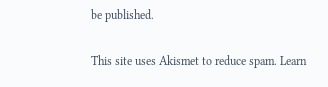be published.

This site uses Akismet to reduce spam. Learn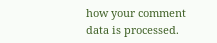how your comment data is processed.